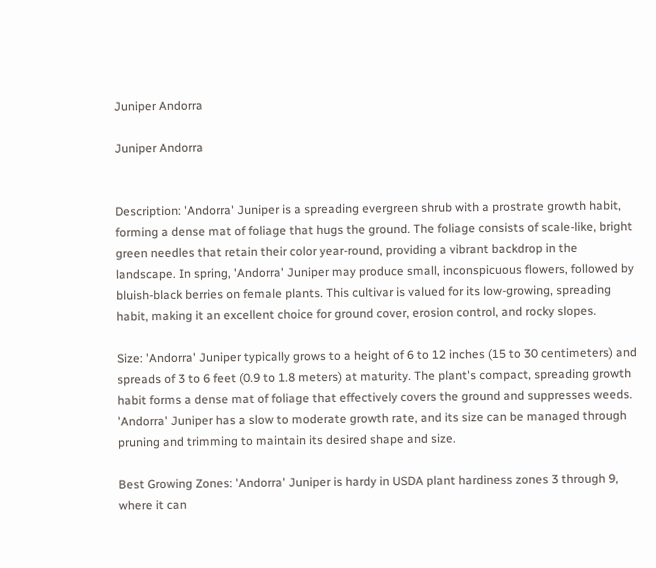Juniper Andorra

Juniper Andorra


Description: 'Andorra' Juniper is a spreading evergreen shrub with a prostrate growth habit, forming a dense mat of foliage that hugs the ground. The foliage consists of scale-like, bright green needles that retain their color year-round, providing a vibrant backdrop in the landscape. In spring, 'Andorra' Juniper may produce small, inconspicuous flowers, followed by bluish-black berries on female plants. This cultivar is valued for its low-growing, spreading habit, making it an excellent choice for ground cover, erosion control, and rocky slopes.

Size: 'Andorra' Juniper typically grows to a height of 6 to 12 inches (15 to 30 centimeters) and spreads of 3 to 6 feet (0.9 to 1.8 meters) at maturity. The plant's compact, spreading growth habit forms a dense mat of foliage that effectively covers the ground and suppresses weeds. 'Andorra' Juniper has a slow to moderate growth rate, and its size can be managed through pruning and trimming to maintain its desired shape and size.

Best Growing Zones: 'Andorra' Juniper is hardy in USDA plant hardiness zones 3 through 9, where it can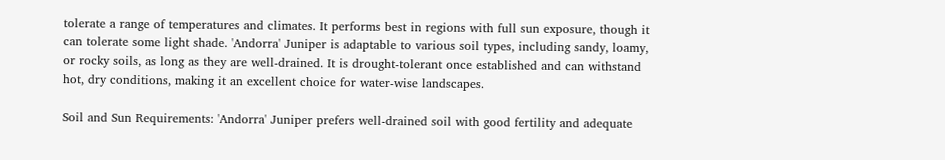tolerate a range of temperatures and climates. It performs best in regions with full sun exposure, though it can tolerate some light shade. 'Andorra' Juniper is adaptable to various soil types, including sandy, loamy, or rocky soils, as long as they are well-drained. It is drought-tolerant once established and can withstand hot, dry conditions, making it an excellent choice for water-wise landscapes.

Soil and Sun Requirements: 'Andorra' Juniper prefers well-drained soil with good fertility and adequate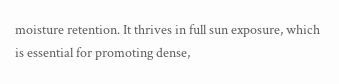moisture retention. It thrives in full sun exposure, which is essential for promoting dense,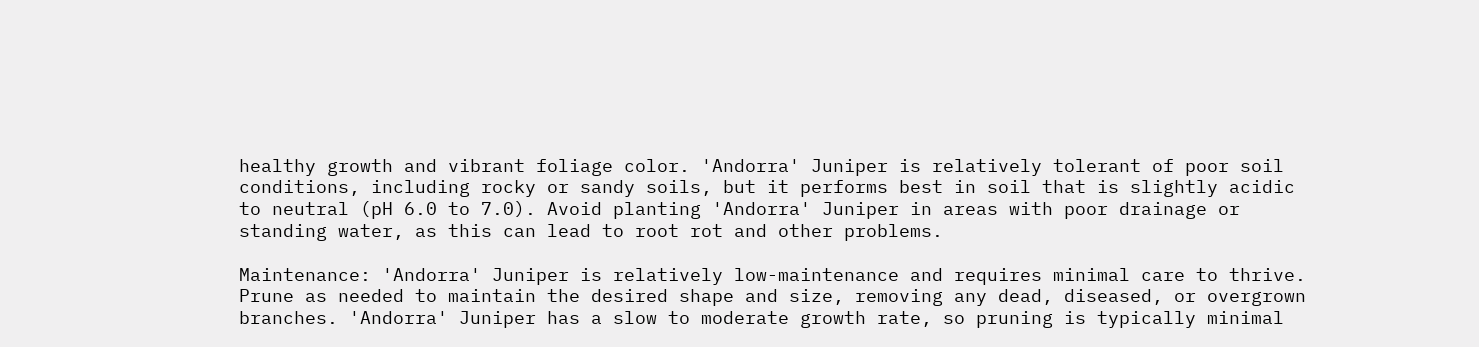healthy growth and vibrant foliage color. 'Andorra' Juniper is relatively tolerant of poor soil conditions, including rocky or sandy soils, but it performs best in soil that is slightly acidic to neutral (pH 6.0 to 7.0). Avoid planting 'Andorra' Juniper in areas with poor drainage or standing water, as this can lead to root rot and other problems.

Maintenance: 'Andorra' Juniper is relatively low-maintenance and requires minimal care to thrive. Prune as needed to maintain the desired shape and size, removing any dead, diseased, or overgrown branches. 'Andorra' Juniper has a slow to moderate growth rate, so pruning is typically minimal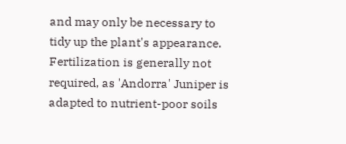and may only be necessary to tidy up the plant's appearance. Fertilization is generally not required, as 'Andorra' Juniper is adapted to nutrient-poor soils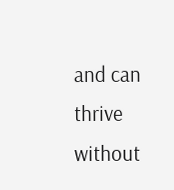and can thrive without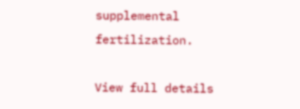supplemental fertilization.

View full details